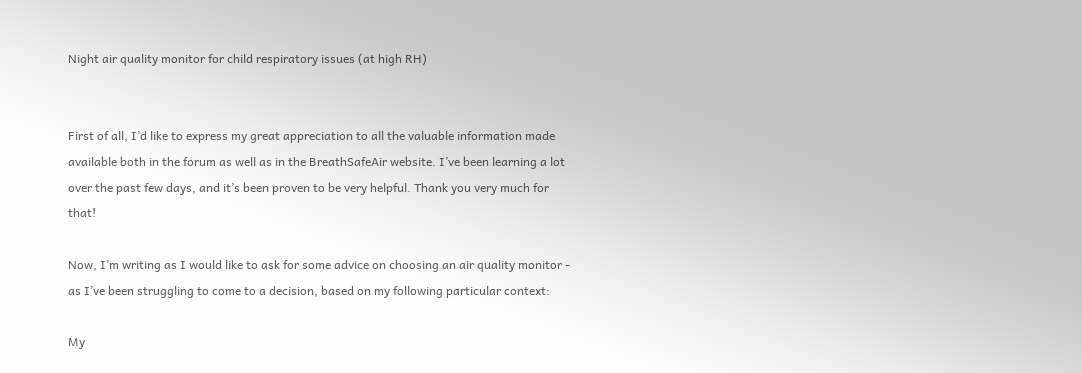Night air quality monitor for child respiratory issues (at high RH)


First of all, I’d like to express my great appreciation to all the valuable information made available both in the forum as well as in the BreathSafeAir website. I’ve been learning a lot over the past few days, and it’s been proven to be very helpful. Thank you very much for that!

Now, I’m writing as I would like to ask for some advice on choosing an air quality monitor - as I’ve been struggling to come to a decision, based on my following particular context:

My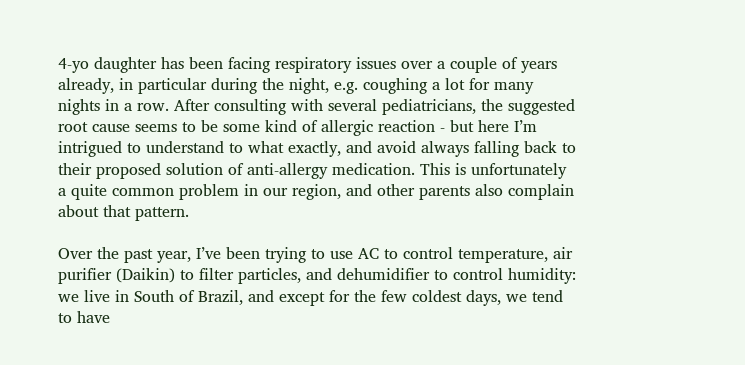4-yo daughter has been facing respiratory issues over a couple of years already, in particular during the night, e.g. coughing a lot for many nights in a row. After consulting with several pediatricians, the suggested root cause seems to be some kind of allergic reaction - but here I’m intrigued to understand to what exactly, and avoid always falling back to their proposed solution of anti-allergy medication. This is unfortunately a quite common problem in our region, and other parents also complain about that pattern.

Over the past year, I’ve been trying to use AC to control temperature, air purifier (Daikin) to filter particles, and dehumidifier to control humidity: we live in South of Brazil, and except for the few coldest days, we tend to have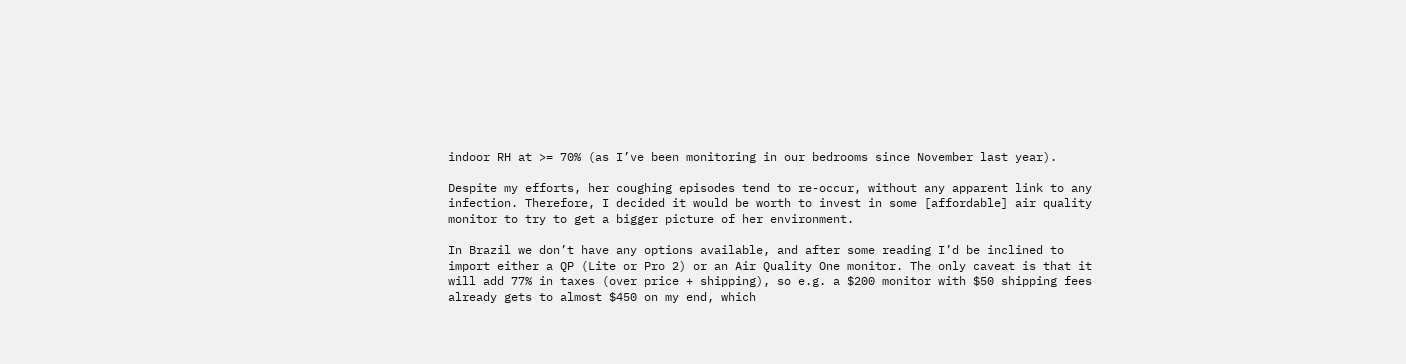indoor RH at >= 70% (as I’ve been monitoring in our bedrooms since November last year).

Despite my efforts, her coughing episodes tend to re-occur, without any apparent link to any infection. Therefore, I decided it would be worth to invest in some [affordable] air quality monitor to try to get a bigger picture of her environment.

In Brazil we don’t have any options available, and after some reading I’d be inclined to import either a QP (Lite or Pro 2) or an Air Quality One monitor. The only caveat is that it will add 77% in taxes (over price + shipping), so e.g. a $200 monitor with $50 shipping fees already gets to almost $450 on my end, which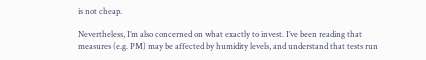is not cheap.

Nevertheless, I’m also concerned on what exactly to invest. I’ve been reading that measures (e.g. PM) may be affected by humidity levels, and understand that tests run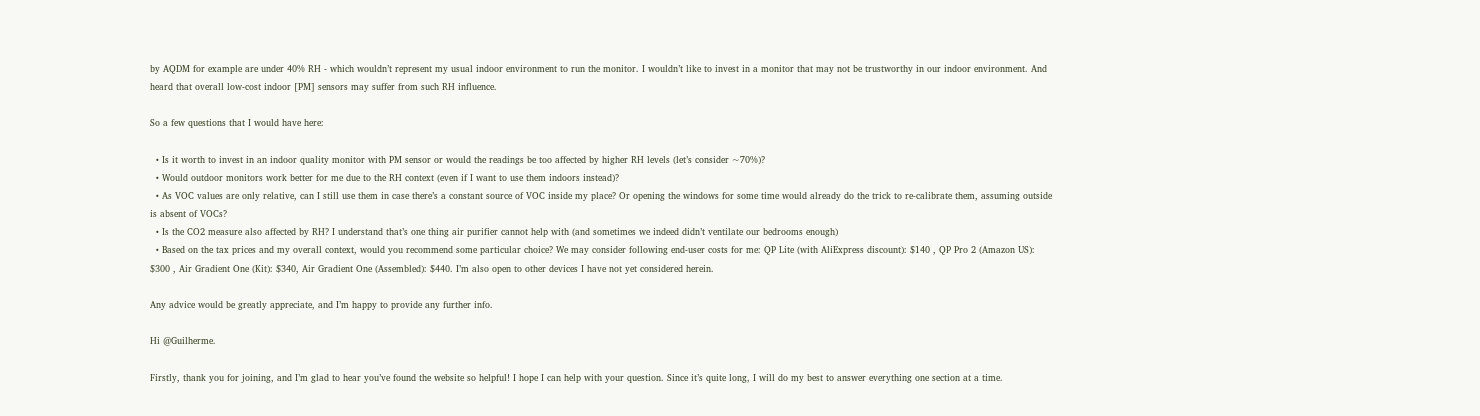by AQDM for example are under 40% RH - which wouldn’t represent my usual indoor environment to run the monitor. I wouldn’t like to invest in a monitor that may not be trustworthy in our indoor environment. And heard that overall low-cost indoor [PM] sensors may suffer from such RH influence.

So a few questions that I would have here:

  • Is it worth to invest in an indoor quality monitor with PM sensor or would the readings be too affected by higher RH levels (let’s consider ~70%)?
  • Would outdoor monitors work better for me due to the RH context (even if I want to use them indoors instead)?
  • As VOC values are only relative, can I still use them in case there’s a constant source of VOC inside my place? Or opening the windows for some time would already do the trick to re-calibrate them, assuming outside is absent of VOCs?
  • Is the CO2 measure also affected by RH? I understand that’s one thing air purifier cannot help with (and sometimes we indeed didn’t ventilate our bedrooms enough)
  • Based on the tax prices and my overall context, would you recommend some particular choice? We may consider following end-user costs for me: QP Lite (with AliExpress discount): $140 , QP Pro 2 (Amazon US): $300 , Air Gradient One (Kit): $340, Air Gradient One (Assembled): $440. I’m also open to other devices I have not yet considered herein.

Any advice would be greatly appreciate, and I’m happy to provide any further info.

Hi @Guilherme.

Firstly, thank you for joining, and I’m glad to hear you’ve found the website so helpful! I hope I can help with your question. Since it’s quite long, I will do my best to answer everything one section at a time.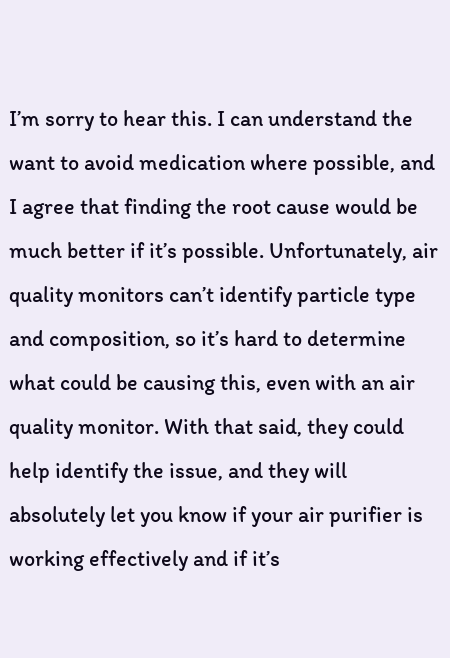I’m sorry to hear this. I can understand the want to avoid medication where possible, and I agree that finding the root cause would be much better if it’s possible. Unfortunately, air quality monitors can’t identify particle type and composition, so it’s hard to determine what could be causing this, even with an air quality monitor. With that said, they could help identify the issue, and they will absolutely let you know if your air purifier is working effectively and if it’s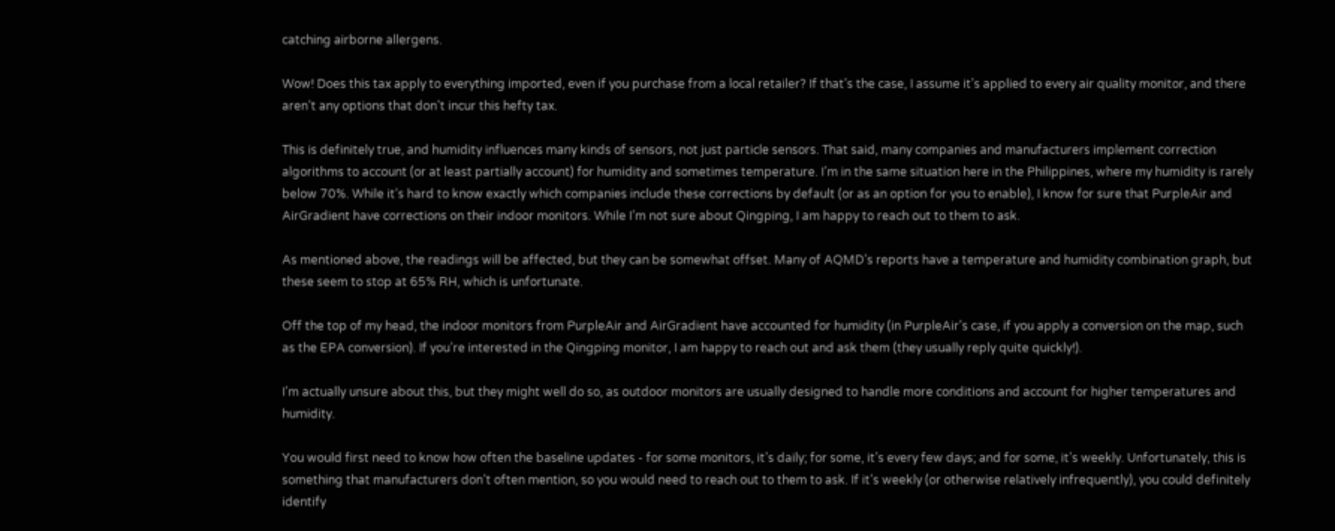catching airborne allergens.

Wow! Does this tax apply to everything imported, even if you purchase from a local retailer? If that’s the case, I assume it’s applied to every air quality monitor, and there aren’t any options that don’t incur this hefty tax.

This is definitely true, and humidity influences many kinds of sensors, not just particle sensors. That said, many companies and manufacturers implement correction algorithms to account (or at least partially account) for humidity and sometimes temperature. I’m in the same situation here in the Philippines, where my humidity is rarely below 70%. While it’s hard to know exactly which companies include these corrections by default (or as an option for you to enable), I know for sure that PurpleAir and AirGradient have corrections on their indoor monitors. While I’m not sure about Qingping, I am happy to reach out to them to ask.

As mentioned above, the readings will be affected, but they can be somewhat offset. Many of AQMD’s reports have a temperature and humidity combination graph, but these seem to stop at 65% RH, which is unfortunate.

Off the top of my head, the indoor monitors from PurpleAir and AirGradient have accounted for humidity (in PurpleAir’s case, if you apply a conversion on the map, such as the EPA conversion). If you’re interested in the Qingping monitor, I am happy to reach out and ask them (they usually reply quite quickly!).

I’m actually unsure about this, but they might well do so, as outdoor monitors are usually designed to handle more conditions and account for higher temperatures and humidity.

You would first need to know how often the baseline updates - for some monitors, it’s daily; for some, it’s every few days; and for some, it’s weekly. Unfortunately, this is something that manufacturers don’t often mention, so you would need to reach out to them to ask. If it’s weekly (or otherwise relatively infrequently), you could definitely identify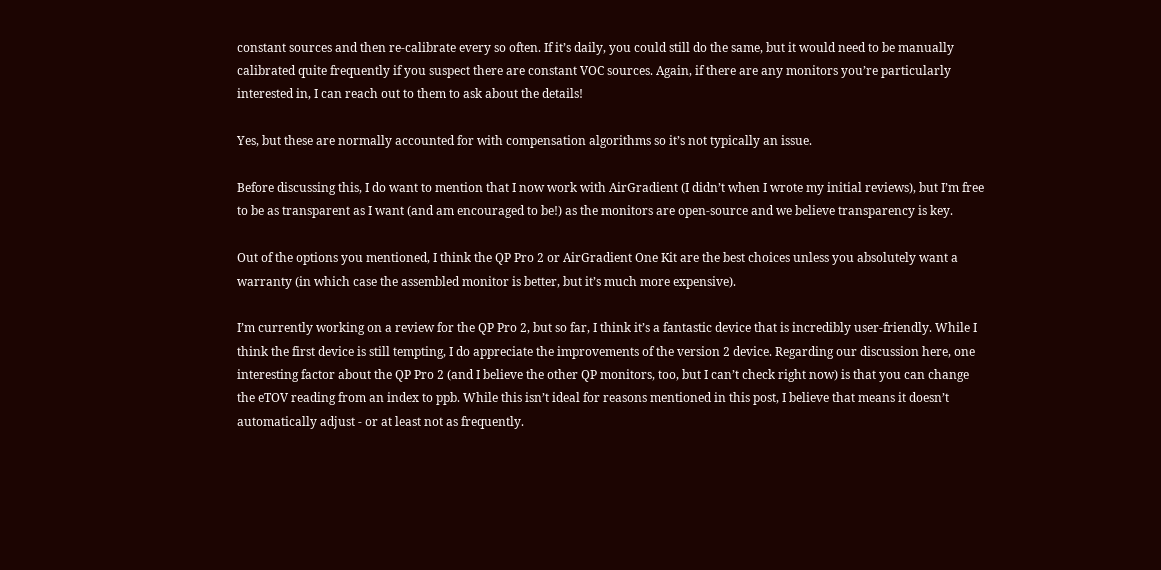constant sources and then re-calibrate every so often. If it’s daily, you could still do the same, but it would need to be manually calibrated quite frequently if you suspect there are constant VOC sources. Again, if there are any monitors you’re particularly interested in, I can reach out to them to ask about the details!

Yes, but these are normally accounted for with compensation algorithms so it’s not typically an issue.

Before discussing this, I do want to mention that I now work with AirGradient (I didn’t when I wrote my initial reviews), but I’m free to be as transparent as I want (and am encouraged to be!) as the monitors are open-source and we believe transparency is key.

Out of the options you mentioned, I think the QP Pro 2 or AirGradient One Kit are the best choices unless you absolutely want a warranty (in which case the assembled monitor is better, but it’s much more expensive).

I’m currently working on a review for the QP Pro 2, but so far, I think it’s a fantastic device that is incredibly user-friendly. While I think the first device is still tempting, I do appreciate the improvements of the version 2 device. Regarding our discussion here, one interesting factor about the QP Pro 2 (and I believe the other QP monitors, too, but I can’t check right now) is that you can change the eTOV reading from an index to ppb. While this isn’t ideal for reasons mentioned in this post, I believe that means it doesn’t automatically adjust - or at least not as frequently.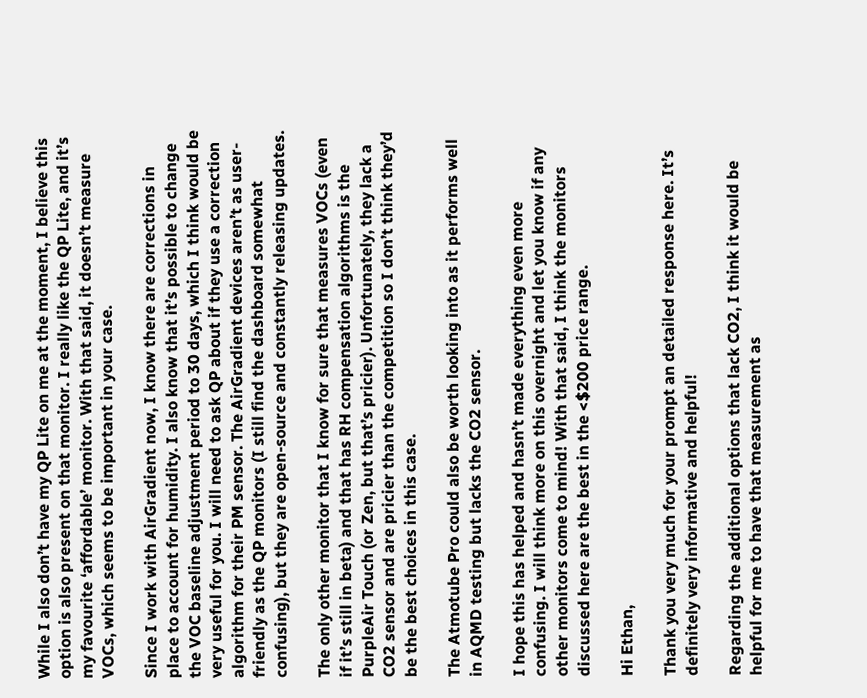While I also don’t have my QP Lite on me at the moment, I believe this option is also present on that monitor. I really like the QP Lite, and it’s my favourite ‘affordable’ monitor. With that said, it doesn’t measure VOCs, which seems to be important in your case.

Since I work with AirGradient now, I know there are corrections in place to account for humidity. I also know that it’s possible to change the VOC baseline adjustment period to 30 days, which I think would be very useful for you. I will need to ask QP about if they use a correction algorithm for their PM sensor. The AirGradient devices aren’t as user-friendly as the QP monitors (I still find the dashboard somewhat confusing), but they are open-source and constantly releasing updates.

The only other monitor that I know for sure that measures VOCs (even if it’s still in beta) and that has RH compensation algorithms is the PurpleAir Touch (or Zen, but that’s pricier). Unfortunately, they lack a CO2 sensor and are pricier than the competition so I don’t think they’d be the best choices in this case.

The Atmotube Pro could also be worth looking into as it performs well in AQMD testing but lacks the CO2 sensor.

I hope this has helped and hasn’t made everything even more confusing. I will think more on this overnight and let you know if any other monitors come to mind! With that said, I think the monitors discussed here are the best in the <$200 price range.

Hi Ethan,

Thank you very much for your prompt an detailed response here. It’s definitely very informative and helpful!

Regarding the additional options that lack CO2, I think it would be helpful for me to have that measurement as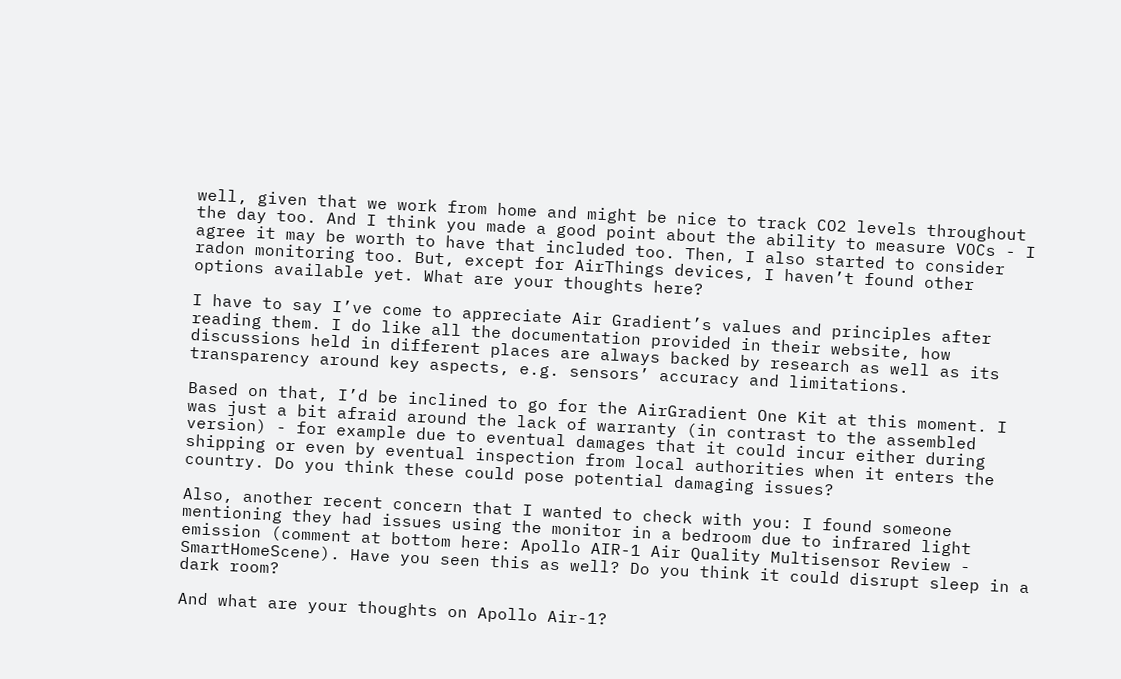well, given that we work from home and might be nice to track CO2 levels throughout the day too. And I think you made a good point about the ability to measure VOCs - I agree it may be worth to have that included too. Then, I also started to consider radon monitoring too. But, except for AirThings devices, I haven’t found other options available yet. What are your thoughts here?

I have to say I’ve come to appreciate Air Gradient’s values and principles after reading them. I do like all the documentation provided in their website, how discussions held in different places are always backed by research as well as its transparency around key aspects, e.g. sensors’ accuracy and limitations.

Based on that, I’d be inclined to go for the AirGradient One Kit at this moment. I was just a bit afraid around the lack of warranty (in contrast to the assembled version) - for example due to eventual damages that it could incur either during shipping or even by eventual inspection from local authorities when it enters the country. Do you think these could pose potential damaging issues?

Also, another recent concern that I wanted to check with you: I found someone mentioning they had issues using the monitor in a bedroom due to infrared light emission (comment at bottom here: Apollo AIR-1 Air Quality Multisensor Review - SmartHomeScene). Have you seen this as well? Do you think it could disrupt sleep in a dark room?

And what are your thoughts on Apollo Air-1?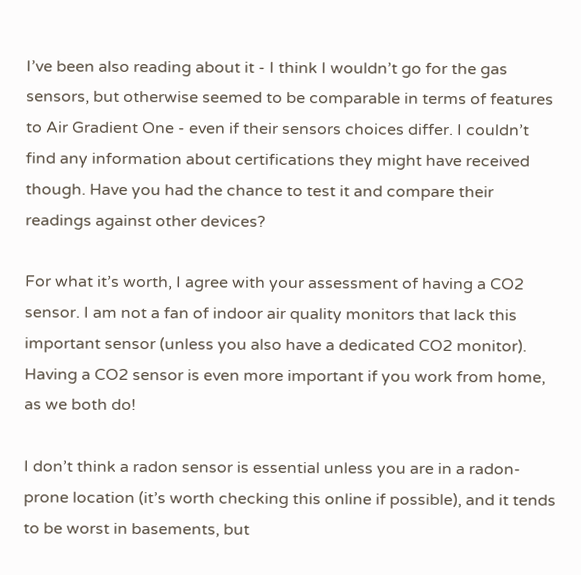I’ve been also reading about it - I think I wouldn’t go for the gas sensors, but otherwise seemed to be comparable in terms of features to Air Gradient One - even if their sensors choices differ. I couldn’t find any information about certifications they might have received though. Have you had the chance to test it and compare their readings against other devices?

For what it’s worth, I agree with your assessment of having a CO2 sensor. I am not a fan of indoor air quality monitors that lack this important sensor (unless you also have a dedicated CO2 monitor). Having a CO2 sensor is even more important if you work from home, as we both do!

I don’t think a radon sensor is essential unless you are in a radon-prone location (it’s worth checking this online if possible), and it tends to be worst in basements, but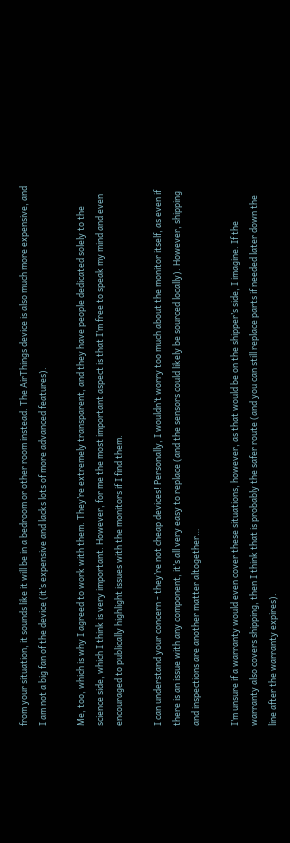from your situation, it sounds like it will be in a bedroom or other room instead. The AirThings device is also much more expensive, and I am not a big fan of the device (it’s expensive and lacks lots of more advanced features).

Me, too, which is why I agreed to work with them. They’re extremely transparent, and they have people dedicated solely to the science side, which I think is very important. However, for me the most important aspect is that I’m free to speak my mind and even encouraged to publically highlight issues with the monitors if I find them.

I can understand your concern - they’re not cheap devices! Personally, I wouldn’t worry too much about the monitor itself, as even if there is an issue with any component, it’s all very easy to replace (and the sensors could likely be sourced locally). However, shipping and inspections are another matter altogether…

I’m unsure if a warranty would even cover these situations, however, as that would be on the shipper’s side, I imagine. If the warranty also covers shipping, then I think that is probably the safer route (and you can still replace parts if needed later down the line after the warranty expires).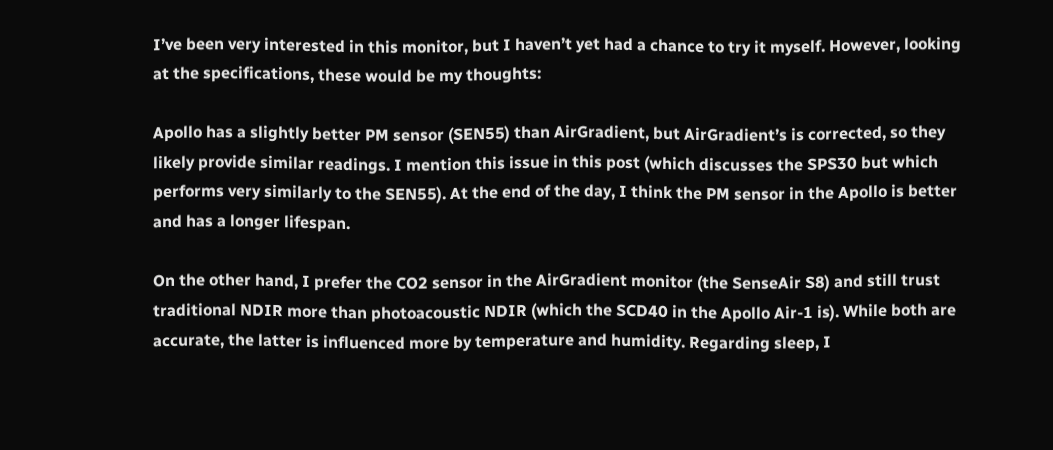I’ve been very interested in this monitor, but I haven’t yet had a chance to try it myself. However, looking at the specifications, these would be my thoughts:

Apollo has a slightly better PM sensor (SEN55) than AirGradient, but AirGradient’s is corrected, so they likely provide similar readings. I mention this issue in this post (which discusses the SPS30 but which performs very similarly to the SEN55). At the end of the day, I think the PM sensor in the Apollo is better and has a longer lifespan.

On the other hand, I prefer the CO2 sensor in the AirGradient monitor (the SenseAir S8) and still trust traditional NDIR more than photoacoustic NDIR (which the SCD40 in the Apollo Air-1 is). While both are accurate, the latter is influenced more by temperature and humidity. Regarding sleep, I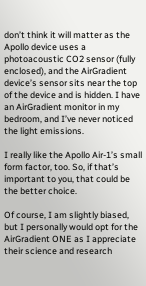don’t think it will matter as the Apollo device uses a photoacoustic CO2 sensor (fully enclosed), and the AirGradient device’s sensor sits near the top of the device and is hidden. I have an AirGradient monitor in my bedroom, and I’ve never noticed the light emissions.

I really like the Apollo Air-1’s small form factor, too. So, if that’s important to you, that could be the better choice.

Of course, I am slightly biased, but I personally would opt for the AirGradient ONE as I appreciate their science and research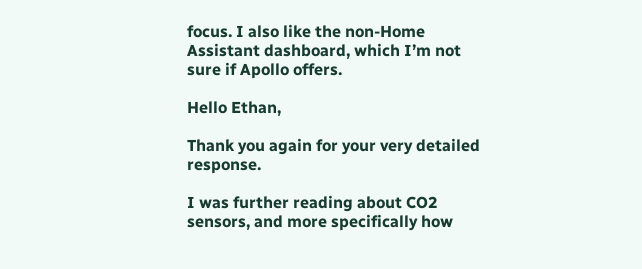focus. I also like the non-Home Assistant dashboard, which I’m not sure if Apollo offers.

Hello Ethan,

Thank you again for your very detailed response.

I was further reading about CO2 sensors, and more specifically how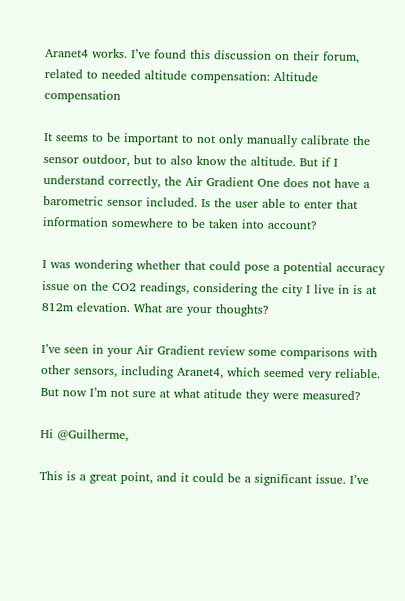Aranet4 works. I’ve found this discussion on their forum, related to needed altitude compensation: Altitude compensation

It seems to be important to not only manually calibrate the sensor outdoor, but to also know the altitude. But if I understand correctly, the Air Gradient One does not have a barometric sensor included. Is the user able to enter that information somewhere to be taken into account?

I was wondering whether that could pose a potential accuracy issue on the CO2 readings, considering the city I live in is at 812m elevation. What are your thoughts?

I’ve seen in your Air Gradient review some comparisons with other sensors, including Aranet4, which seemed very reliable. But now I’m not sure at what atitude they were measured?

Hi @Guilherme,

This is a great point, and it could be a significant issue. I’ve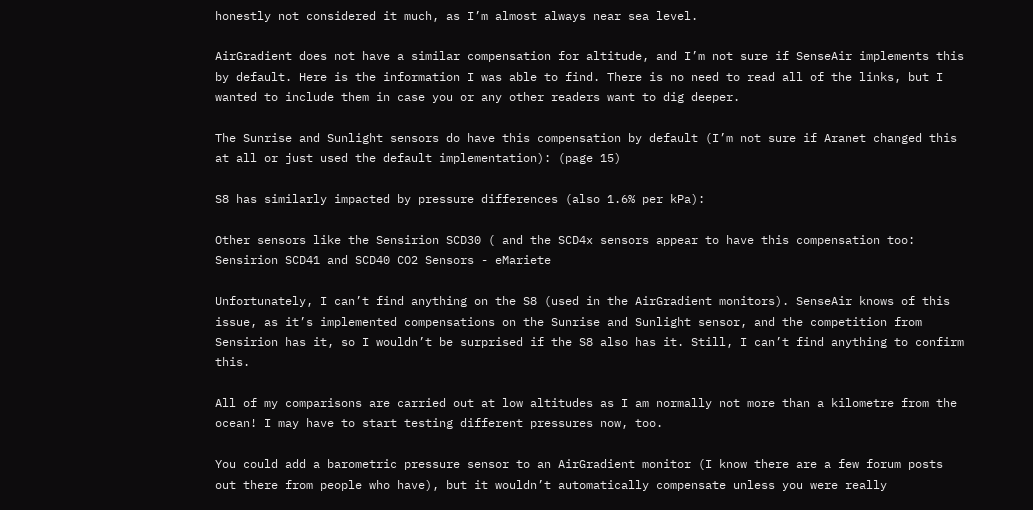honestly not considered it much, as I’m almost always near sea level.

AirGradient does not have a similar compensation for altitude, and I’m not sure if SenseAir implements this by default. Here is the information I was able to find. There is no need to read all of the links, but I wanted to include them in case you or any other readers want to dig deeper.

The Sunrise and Sunlight sensors do have this compensation by default (I’m not sure if Aranet changed this at all or just used the default implementation): (page 15)

S8 has similarly impacted by pressure differences (also 1.6% per kPa):

Other sensors like the Sensirion SCD30 ( and the SCD4x sensors appear to have this compensation too: Sensirion SCD41 and SCD40 CO2 Sensors - eMariete

Unfortunately, I can’t find anything on the S8 (used in the AirGradient monitors). SenseAir knows of this issue, as it’s implemented compensations on the Sunrise and Sunlight sensor, and the competition from Sensirion has it, so I wouldn’t be surprised if the S8 also has it. Still, I can’t find anything to confirm this.

All of my comparisons are carried out at low altitudes as I am normally not more than a kilometre from the ocean! I may have to start testing different pressures now, too.

You could add a barometric pressure sensor to an AirGradient monitor (I know there are a few forum posts out there from people who have), but it wouldn’t automatically compensate unless you were really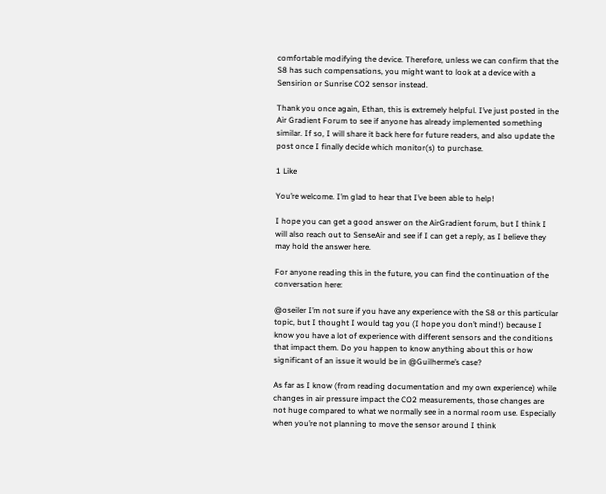comfortable modifying the device. Therefore, unless we can confirm that the S8 has such compensations, you might want to look at a device with a Sensirion or Sunrise CO2 sensor instead.

Thank you once again, Ethan, this is extremely helpful. I’ve just posted in the Air Gradient Forum to see if anyone has already implemented something similar. If so, I will share it back here for future readers, and also update the post once I finally decide which monitor(s) to purchase.

1 Like

You’re welcome. I’m glad to hear that I’ve been able to help!

I hope you can get a good answer on the AirGradient forum, but I think I will also reach out to SenseAir and see if I can get a reply, as I believe they may hold the answer here.

For anyone reading this in the future, you can find the continuation of the conversation here:

@oseiler I’m not sure if you have any experience with the S8 or this particular topic, but I thought I would tag you (I hope you don’t mind!) because I know you have a lot of experience with different sensors and the conditions that impact them. Do you happen to know anything about this or how significant of an issue it would be in @Guilherme’s case?

As far as I know (from reading documentation and my own experience) while changes in air pressure impact the CO2 measurements, those changes are not huge compared to what we normally see in a normal room use. Especially when you’re not planning to move the sensor around I think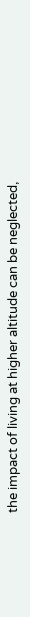the impact of living at higher altitude can be neglected,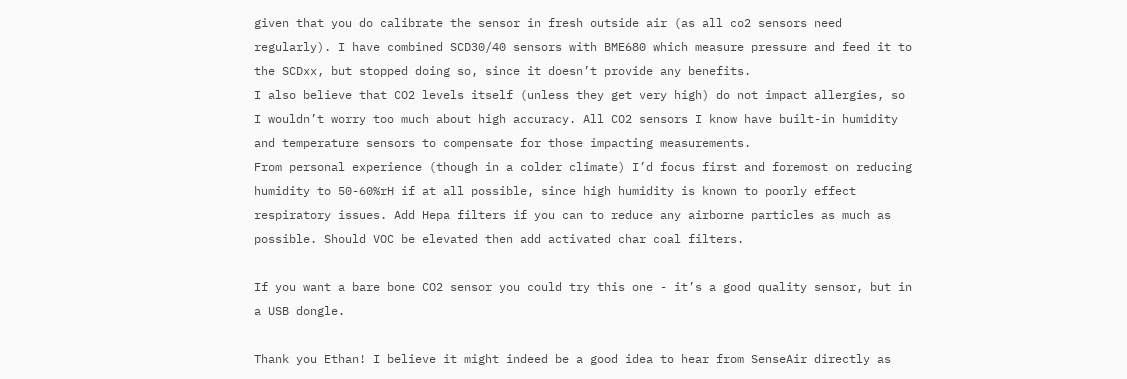given that you do calibrate the sensor in fresh outside air (as all co2 sensors need regularly). I have combined SCD30/40 sensors with BME680 which measure pressure and feed it to the SCDxx, but stopped doing so, since it doesn’t provide any benefits.
I also believe that CO2 levels itself (unless they get very high) do not impact allergies, so I wouldn’t worry too much about high accuracy. All CO2 sensors I know have built-in humidity and temperature sensors to compensate for those impacting measurements.
From personal experience (though in a colder climate) I’d focus first and foremost on reducing humidity to 50-60%rH if at all possible, since high humidity is known to poorly effect respiratory issues. Add Hepa filters if you can to reduce any airborne particles as much as possible. Should VOC be elevated then add activated char coal filters.

If you want a bare bone CO2 sensor you could try this one - it’s a good quality sensor, but in a USB dongle.

Thank you Ethan! I believe it might indeed be a good idea to hear from SenseAir directly as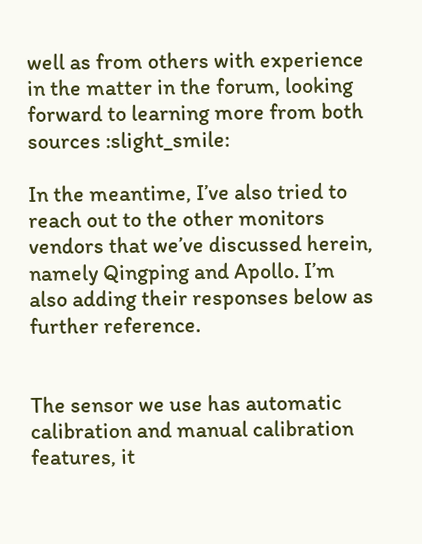well as from others with experience in the matter in the forum, looking forward to learning more from both sources :slight_smile:

In the meantime, I’ve also tried to reach out to the other monitors vendors that we’ve discussed herein, namely Qingping and Apollo. I’m also adding their responses below as further reference.


The sensor we use has automatic calibration and manual calibration features, it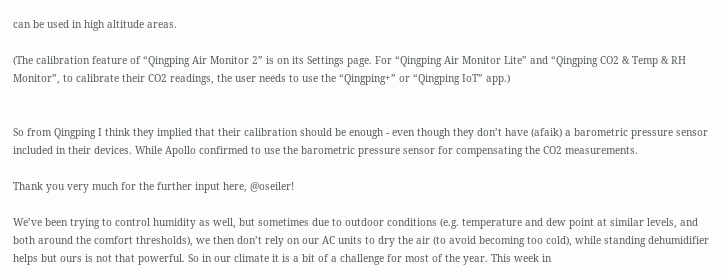can be used in high altitude areas.

(The calibration feature of “Qingping Air Monitor 2” is on its Settings page. For “Qingping Air Monitor Lite” and “Qingping CO2 & Temp & RH Monitor”, to calibrate their CO2 readings, the user needs to use the “Qingping+” or “Qingping IoT” app.)


So from Qingping I think they implied that their calibration should be enough - even though they don’t have (afaik) a barometric pressure sensor included in their devices. While Apollo confirmed to use the barometric pressure sensor for compensating the CO2 measurements.

Thank you very much for the further input here, @oseiler!

We’ve been trying to control humidity as well, but sometimes due to outdoor conditions (e.g. temperature and dew point at similar levels, and both around the comfort thresholds), we then don’t rely on our AC units to dry the air (to avoid becoming too cold), while standing dehumidifier helps but ours is not that powerful. So in our climate it is a bit of a challenge for most of the year. This week in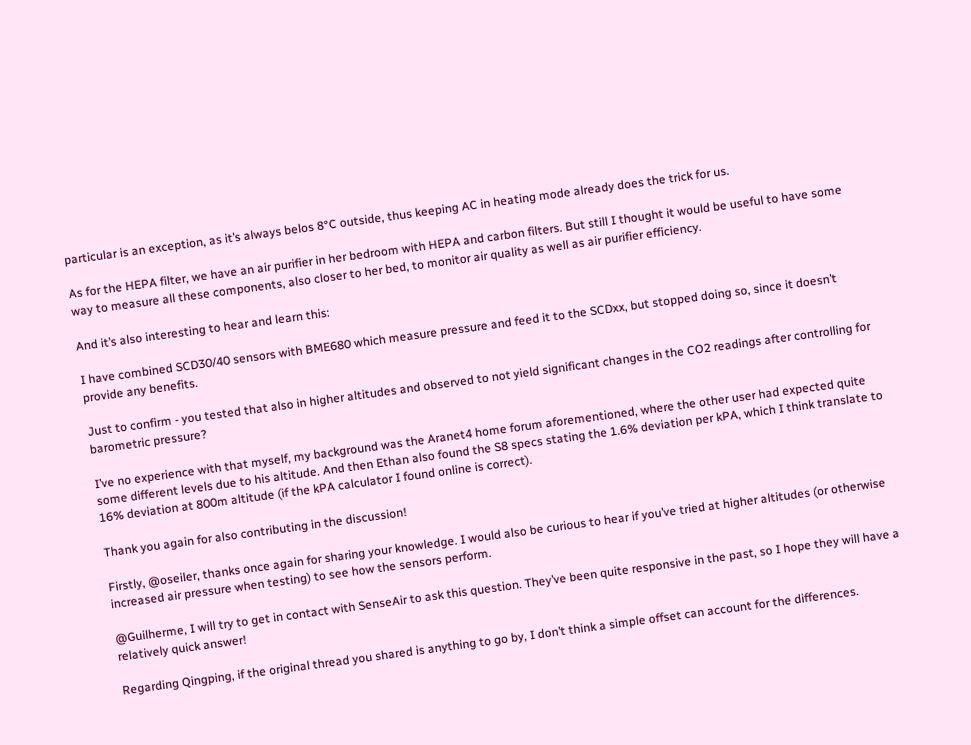particular is an exception, as it’s always belos 8°C outside, thus keeping AC in heating mode already does the trick for us.

As for the HEPA filter, we have an air purifier in her bedroom with HEPA and carbon filters. But still I thought it would be useful to have some way to measure all these components, also closer to her bed, to monitor air quality as well as air purifier efficiency.

And it’s also interesting to hear and learn this:

I have combined SCD30/40 sensors with BME680 which measure pressure and feed it to the SCDxx, but stopped doing so, since it doesn’t provide any benefits.

Just to confirm - you tested that also in higher altitudes and observed to not yield significant changes in the CO2 readings after controlling for barometric pressure?

I’ve no experience with that myself, my background was the Aranet4 home forum aforementioned, where the other user had expected quite some different levels due to his altitude. And then Ethan also found the S8 specs stating the 1.6% deviation per kPA, which I think translate to 16% deviation at 800m altitude (if the kPA calculator I found online is correct).

Thank you again for also contributing in the discussion!

Firstly, @oseiler, thanks once again for sharing your knowledge. I would also be curious to hear if you’ve tried at higher altitudes (or otherwise increased air pressure when testing) to see how the sensors perform.

@Guilherme, I will try to get in contact with SenseAir to ask this question. They’ve been quite responsive in the past, so I hope they will have a relatively quick answer!

Regarding Qingping, if the original thread you shared is anything to go by, I don’t think a simple offset can account for the differences.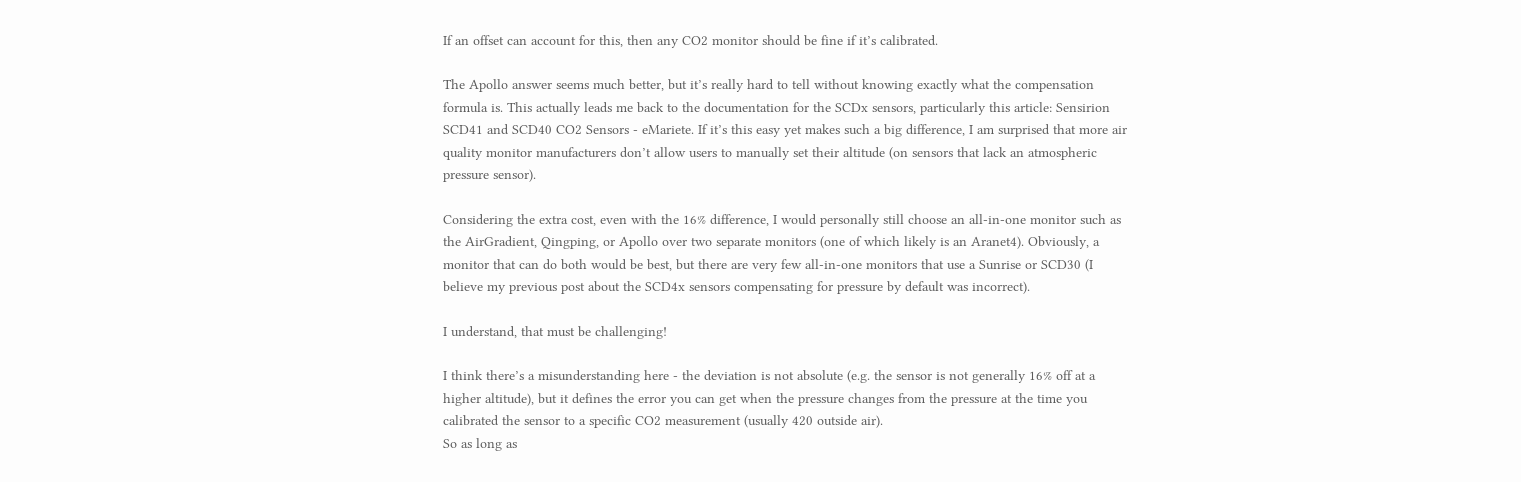If an offset can account for this, then any CO2 monitor should be fine if it’s calibrated.

The Apollo answer seems much better, but it’s really hard to tell without knowing exactly what the compensation formula is. This actually leads me back to the documentation for the SCDx sensors, particularly this article: Sensirion SCD41 and SCD40 CO2 Sensors - eMariete. If it’s this easy yet makes such a big difference, I am surprised that more air quality monitor manufacturers don’t allow users to manually set their altitude (on sensors that lack an atmospheric pressure sensor).

Considering the extra cost, even with the 16% difference, I would personally still choose an all-in-one monitor such as the AirGradient, Qingping, or Apollo over two separate monitors (one of which likely is an Aranet4). Obviously, a monitor that can do both would be best, but there are very few all-in-one monitors that use a Sunrise or SCD30 (I believe my previous post about the SCD4x sensors compensating for pressure by default was incorrect).

I understand, that must be challenging!

I think there’s a misunderstanding here - the deviation is not absolute (e.g. the sensor is not generally 16% off at a higher altitude), but it defines the error you can get when the pressure changes from the pressure at the time you calibrated the sensor to a specific CO2 measurement (usually 420 outside air).
So as long as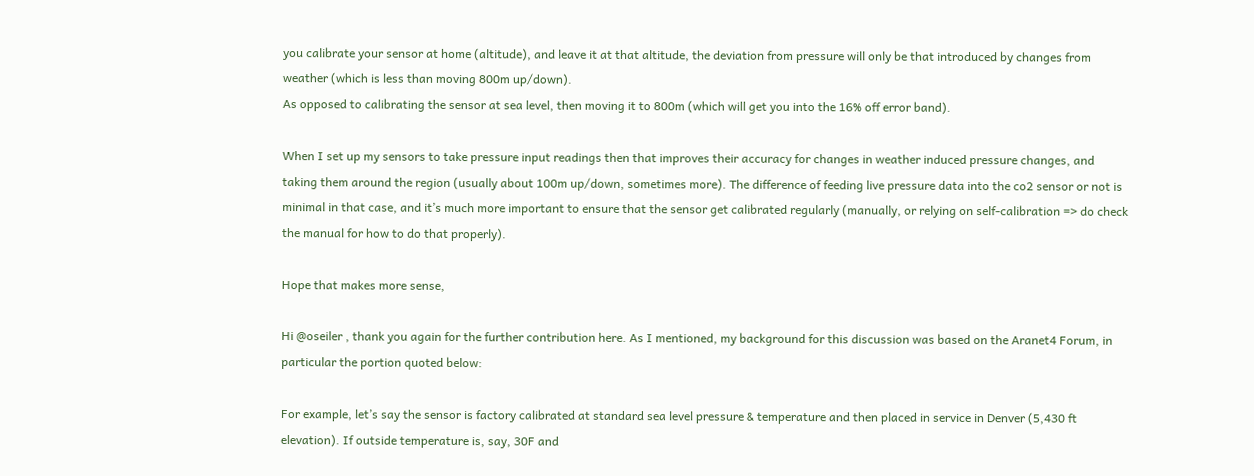you calibrate your sensor at home (altitude), and leave it at that altitude, the deviation from pressure will only be that introduced by changes from weather (which is less than moving 800m up/down).
As opposed to calibrating the sensor at sea level, then moving it to 800m (which will get you into the 16% off error band).

When I set up my sensors to take pressure input readings then that improves their accuracy for changes in weather induced pressure changes, and taking them around the region (usually about 100m up/down, sometimes more). The difference of feeding live pressure data into the co2 sensor or not is minimal in that case, and it’s much more important to ensure that the sensor get calibrated regularly (manually, or relying on self-calibration => do check the manual for how to do that properly).

Hope that makes more sense,

Hi @oseiler , thank you again for the further contribution here. As I mentioned, my background for this discussion was based on the Aranet4 Forum, in particular the portion quoted below:

For example, let’s say the sensor is factory calibrated at standard sea level pressure & temperature and then placed in service in Denver (5,430 ft elevation). If outside temperature is, say, 30F and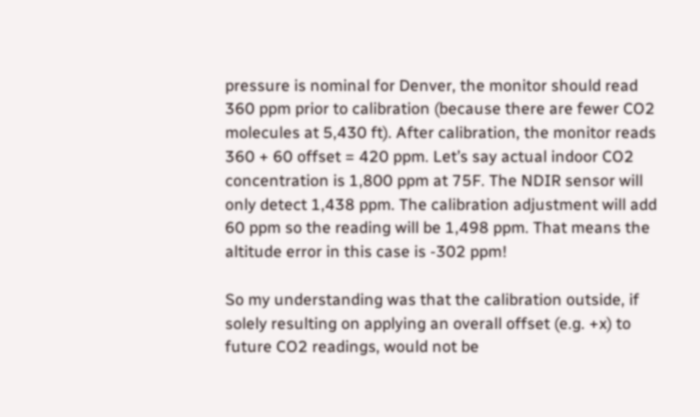pressure is nominal for Denver, the monitor should read 360 ppm prior to calibration (because there are fewer CO2 molecules at 5,430 ft). After calibration, the monitor reads 360 + 60 offset = 420 ppm. Let’s say actual indoor CO2 concentration is 1,800 ppm at 75F. The NDIR sensor will only detect 1,438 ppm. The calibration adjustment will add 60 ppm so the reading will be 1,498 ppm. That means the altitude error in this case is -302 ppm!

So my understanding was that the calibration outside, if solely resulting on applying an overall offset (e.g. +x) to future CO2 readings, would not be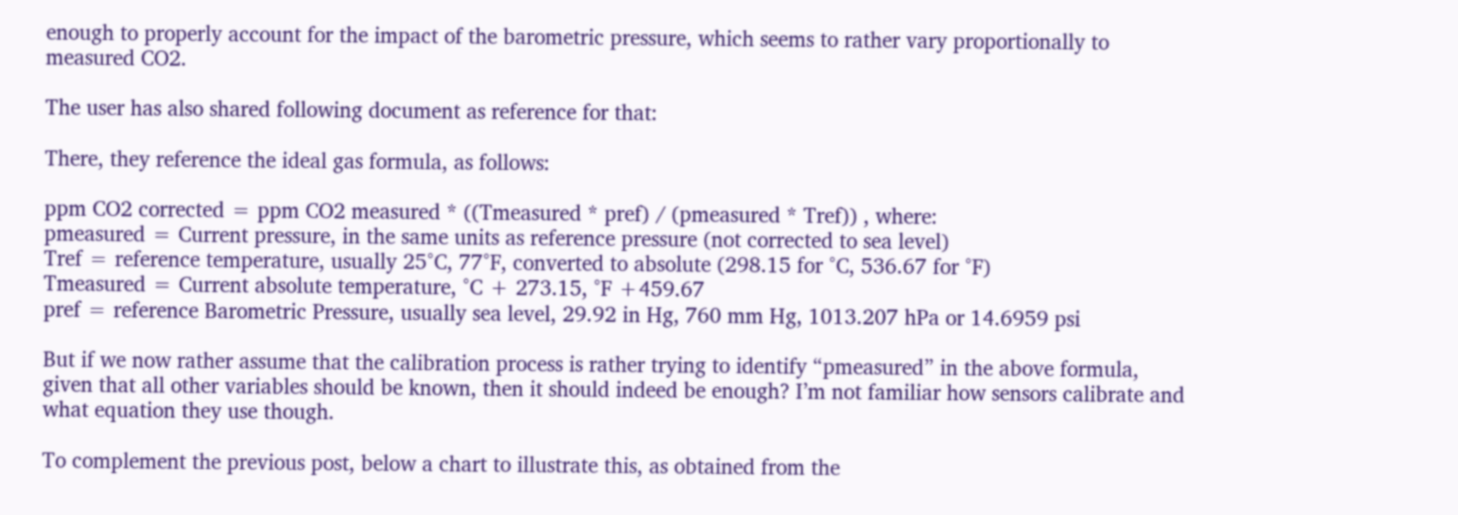enough to properly account for the impact of the barometric pressure, which seems to rather vary proportionally to measured CO2.

The user has also shared following document as reference for that:

There, they reference the ideal gas formula, as follows:

ppm CO2 corrected = ppm CO2 measured * ((Tmeasured * pref) / (pmeasured * Tref)) , where:
pmeasured = Current pressure, in the same units as reference pressure (not corrected to sea level)
Tref = reference temperature, usually 25°C, 77°F, converted to absolute (298.15 for °C, 536.67 for °F)
Tmeasured = Current absolute temperature, °C + 273.15, °F +459.67
pref = reference Barometric Pressure, usually sea level, 29.92 in Hg, 760 mm Hg, 1013.207 hPa or 14.6959 psi

But if we now rather assume that the calibration process is rather trying to identify “pmeasured” in the above formula, given that all other variables should be known, then it should indeed be enough? I’m not familiar how sensors calibrate and what equation they use though.

To complement the previous post, below a chart to illustrate this, as obtained from the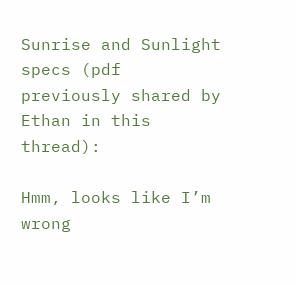Sunrise and Sunlight specs (pdf previously shared by Ethan in this thread):

Hmm, looks like I’m wrong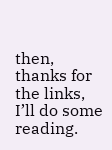then, thanks for the links, I’ll do some reading.